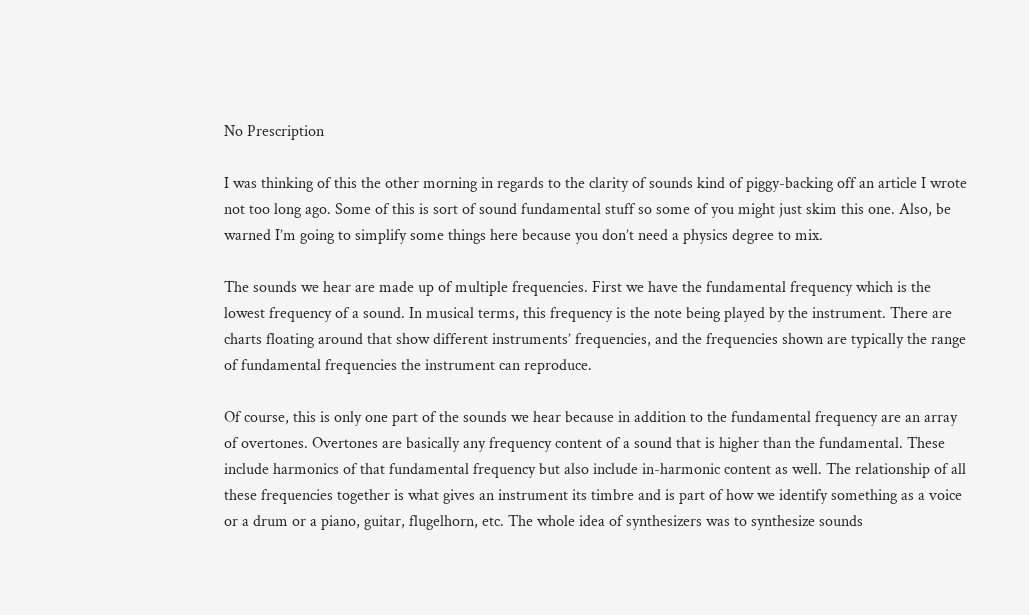No Prescription

I was thinking of this the other morning in regards to the clarity of sounds kind of piggy-backing off an article I wrote not too long ago. Some of this is sort of sound fundamental stuff so some of you might just skim this one. Also, be warned I’m going to simplify some things here because you don’t need a physics degree to mix.

The sounds we hear are made up of multiple frequencies. First we have the fundamental frequency which is the lowest frequency of a sound. In musical terms, this frequency is the note being played by the instrument. There are charts floating around that show different instruments’ frequencies, and the frequencies shown are typically the range of fundamental frequencies the instrument can reproduce.

Of course, this is only one part of the sounds we hear because in addition to the fundamental frequency are an array of overtones. Overtones are basically any frequency content of a sound that is higher than the fundamental. These include harmonics of that fundamental frequency but also include in-harmonic content as well. The relationship of all these frequencies together is what gives an instrument its timbre and is part of how we identify something as a voice or a drum or a piano, guitar, flugelhorn, etc. The whole idea of synthesizers was to synthesize sounds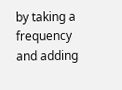by taking a frequency and adding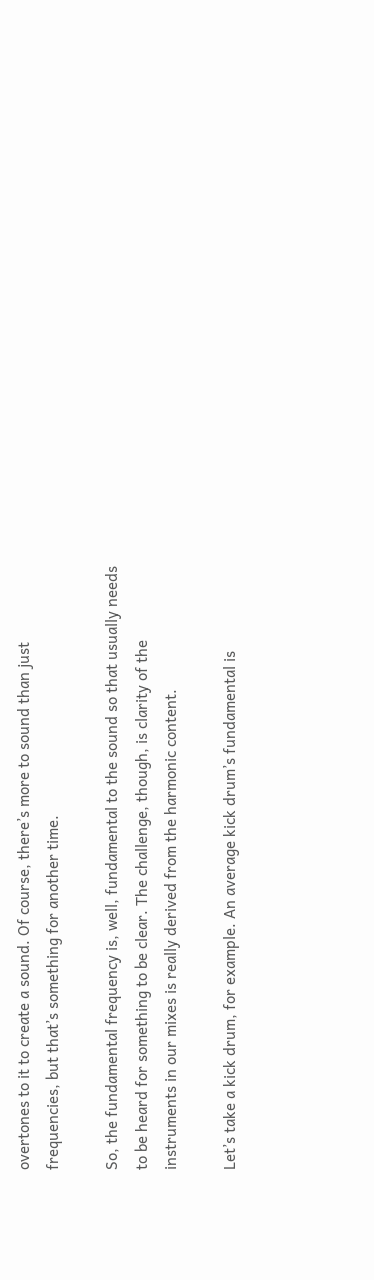overtones to it to create a sound. Of course, there’s more to sound than just frequencies, but that’s something for another time.

So, the fundamental frequency is, well, fundamental to the sound so that usually needs to be heard for something to be clear. The challenge, though, is clarity of the instruments in our mixes is really derived from the harmonic content.

Let’s take a kick drum, for example. An average kick drum’s fundamental is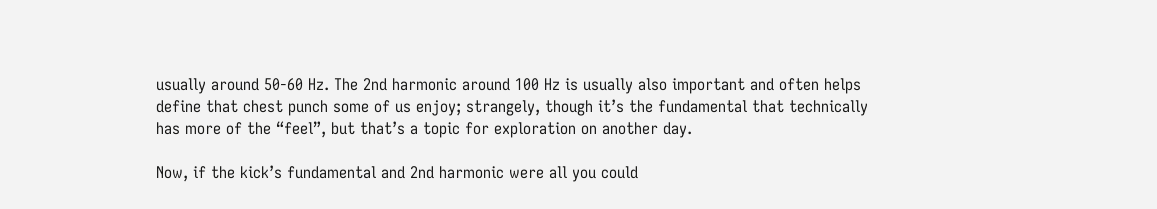usually around 50-60 Hz. The 2nd harmonic around 100 Hz is usually also important and often helps define that chest punch some of us enjoy; strangely, though it’s the fundamental that technically has more of the “feel”, but that’s a topic for exploration on another day.

Now, if the kick’s fundamental and 2nd harmonic were all you could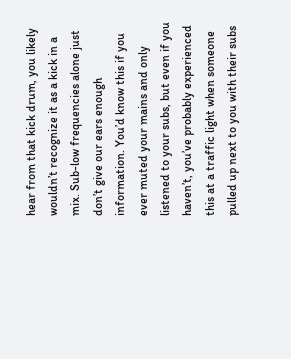hear from that kick drum, you likely wouldn’t recognize it as a kick in a mix. Sub-low frequencies alone just don’t give our ears enough information. You’d know this if you ever muted your mains and only listened to your subs, but even if you haven’t, you’ve probably experienced this at a traffic light when someone pulled up next to you with their subs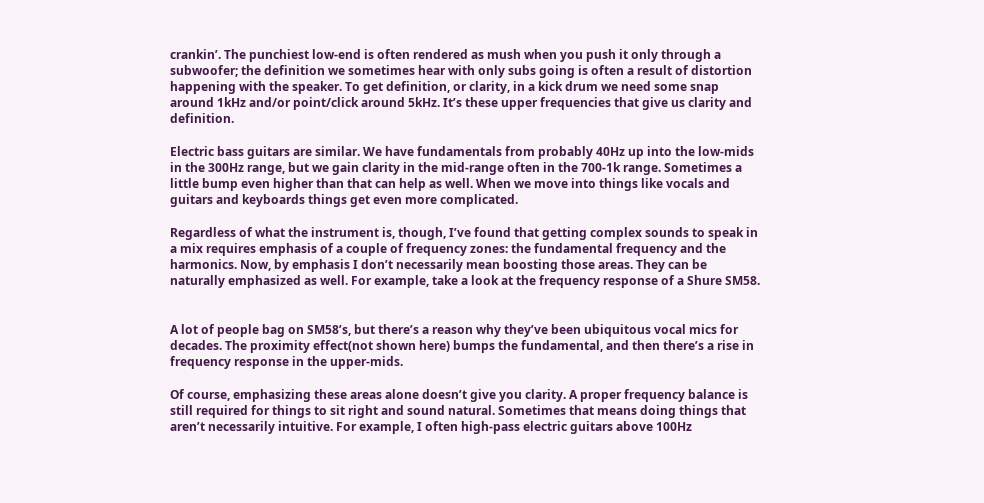crankin’. The punchiest low-end is often rendered as mush when you push it only through a subwoofer; the definition we sometimes hear with only subs going is often a result of distortion happening with the speaker. To get definition, or clarity, in a kick drum we need some snap around 1kHz and/or point/click around 5kHz. It’s these upper frequencies that give us clarity and definition.

Electric bass guitars are similar. We have fundamentals from probably 40Hz up into the low-mids in the 300Hz range, but we gain clarity in the mid-range often in the 700-1k range. Sometimes a little bump even higher than that can help as well. When we move into things like vocals and guitars and keyboards things get even more complicated.

Regardless of what the instrument is, though, I’ve found that getting complex sounds to speak in a mix requires emphasis of a couple of frequency zones: the fundamental frequency and the harmonics. Now, by emphasis I don’t necessarily mean boosting those areas. They can be naturally emphasized as well. For example, take a look at the frequency response of a Shure SM58.


A lot of people bag on SM58’s, but there’s a reason why they’ve been ubiquitous vocal mics for decades. The proximity effect(not shown here) bumps the fundamental, and then there’s a rise in frequency response in the upper-mids.

Of course, emphasizing these areas alone doesn’t give you clarity. A proper frequency balance is still required for things to sit right and sound natural. Sometimes that means doing things that aren’t necessarily intuitive. For example, I often high-pass electric guitars above 100Hz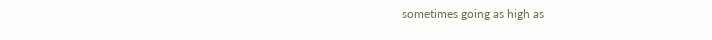sometimes going as high as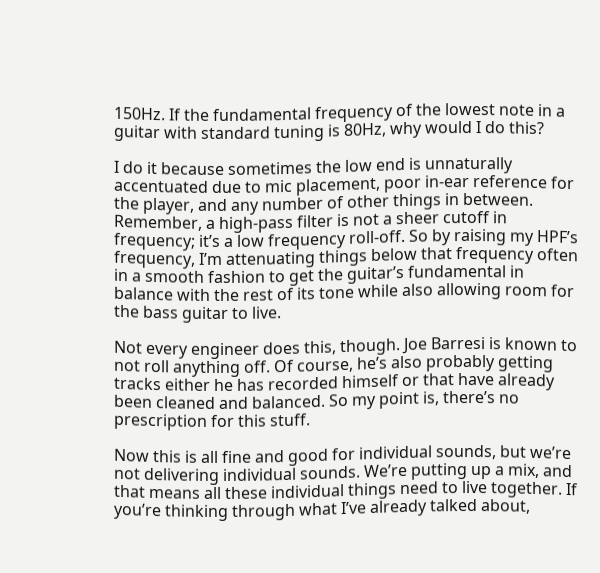150Hz. If the fundamental frequency of the lowest note in a guitar with standard tuning is 80Hz, why would I do this?

I do it because sometimes the low end is unnaturally accentuated due to mic placement, poor in-ear reference for the player, and any number of other things in between. Remember, a high-pass filter is not a sheer cutoff in frequency; it’s a low frequency roll-off. So by raising my HPF’s frequency, I’m attenuating things below that frequency often in a smooth fashion to get the guitar’s fundamental in balance with the rest of its tone while also allowing room for the bass guitar to live.

Not every engineer does this, though. Joe Barresi is known to not roll anything off. Of course, he’s also probably getting tracks either he has recorded himself or that have already been cleaned and balanced. So my point is, there’s no prescription for this stuff.

Now this is all fine and good for individual sounds, but we’re not delivering individual sounds. We’re putting up a mix, and that means all these individual things need to live together. If you’re thinking through what I’ve already talked about,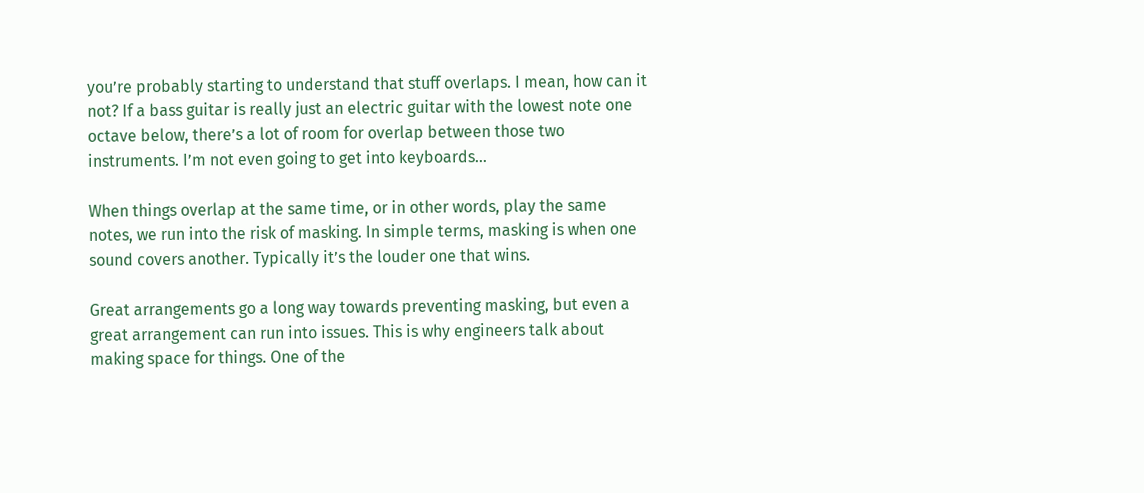you’re probably starting to understand that stuff overlaps. I mean, how can it not? If a bass guitar is really just an electric guitar with the lowest note one octave below, there’s a lot of room for overlap between those two instruments. I’m not even going to get into keyboards…

When things overlap at the same time, or in other words, play the same notes, we run into the risk of masking. In simple terms, masking is when one sound covers another. Typically it’s the louder one that wins.

Great arrangements go a long way towards preventing masking, but even a great arrangement can run into issues. This is why engineers talk about making space for things. One of the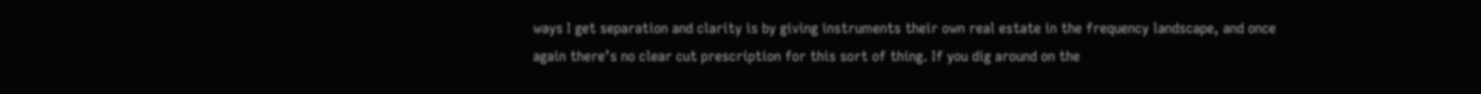ways I get separation and clarity is by giving instruments their own real estate in the frequency landscape, and once again there’s no clear cut prescription for this sort of thing. If you dig around on the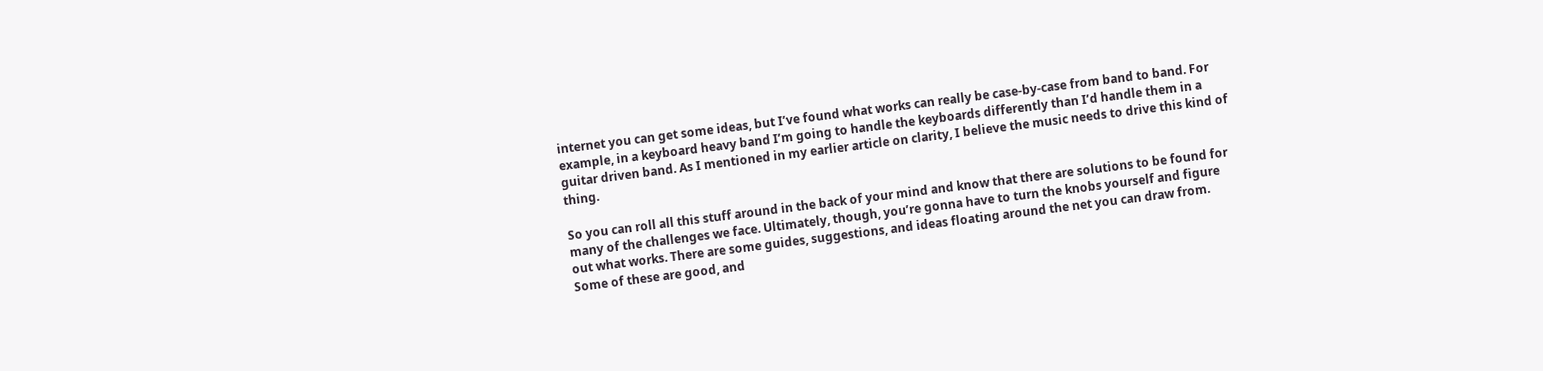internet you can get some ideas, but I’ve found what works can really be case-by-case from band to band. For example, in a keyboard heavy band I’m going to handle the keyboards differently than I’d handle them in a guitar driven band. As I mentioned in my earlier article on clarity, I believe the music needs to drive this kind of thing.

So you can roll all this stuff around in the back of your mind and know that there are solutions to be found for many of the challenges we face. Ultimately, though, you’re gonna have to turn the knobs yourself and figure out what works. There are some guides, suggestions, and ideas floating around the net you can draw from. Some of these are good, and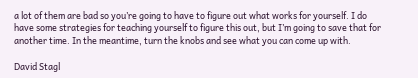a lot of them are bad so you’re going to have to figure out what works for yourself. I do have some strategies for teaching yourself to figure this out, but I’m going to save that for another time. In the meantime, turn the knobs and see what you can come up with.

David Stagl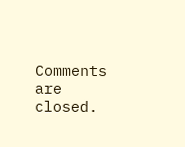Comments are closed.